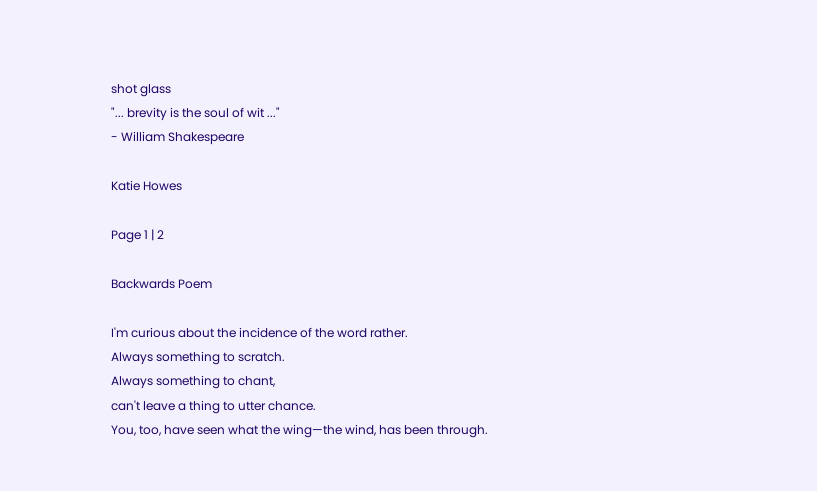shot glass
"... brevity is the soul of wit ..."
- William Shakespeare

Katie Howes

Page 1 | 2

Backwards Poem

I'm curious about the incidence of the word rather.
Always something to scratch.
Always something to chant,
can't leave a thing to utter chance.
You, too, have seen what the wing—the wind, has been through.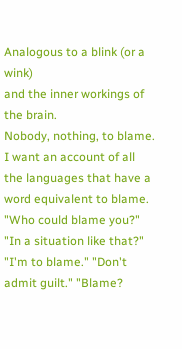Analogous to a blink (or a wink)
and the inner workings of the brain.
Nobody, nothing, to blame.
I want an account of all the languages that have a word equivalent to blame.
"Who could blame you?" "In a situation like that?"
"I'm to blame." "Don't admit guilt." "Blame?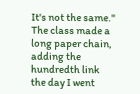It's not the same."
The class made a long paper chain, adding the hundredth link
the day I went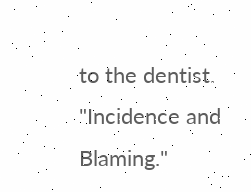to the dentist.
"Incidence and Blaming."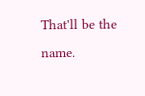That'll be the name.